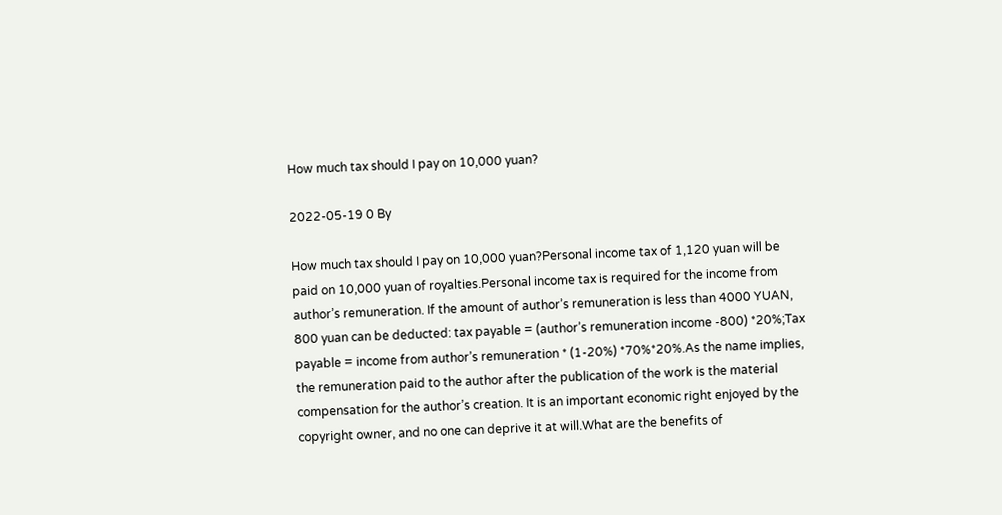How much tax should I pay on 10,000 yuan?

2022-05-19 0 By

How much tax should I pay on 10,000 yuan?Personal income tax of 1,120 yuan will be paid on 10,000 yuan of royalties.Personal income tax is required for the income from author’s remuneration. If the amount of author’s remuneration is less than 4000 YUAN, 800 yuan can be deducted: tax payable = (author’s remuneration income -800) *20%;Tax payable = income from author’s remuneration * (1-20%) *70%*20%.As the name implies, the remuneration paid to the author after the publication of the work is the material compensation for the author’s creation. It is an important economic right enjoyed by the copyright owner, and no one can deprive it at will.What are the benefits of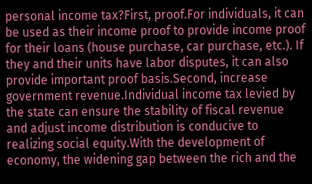personal income tax?First, proof.For individuals, it can be used as their income proof to provide income proof for their loans (house purchase, car purchase, etc.). If they and their units have labor disputes, it can also provide important proof basis.Second, increase government revenue.Individual income tax levied by the state can ensure the stability of fiscal revenue and adjust income distribution is conducive to realizing social equity.With the development of economy, the widening gap between the rich and the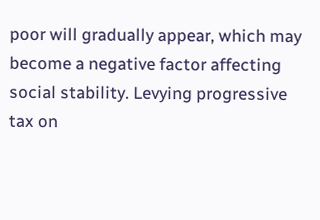poor will gradually appear, which may become a negative factor affecting social stability. Levying progressive tax on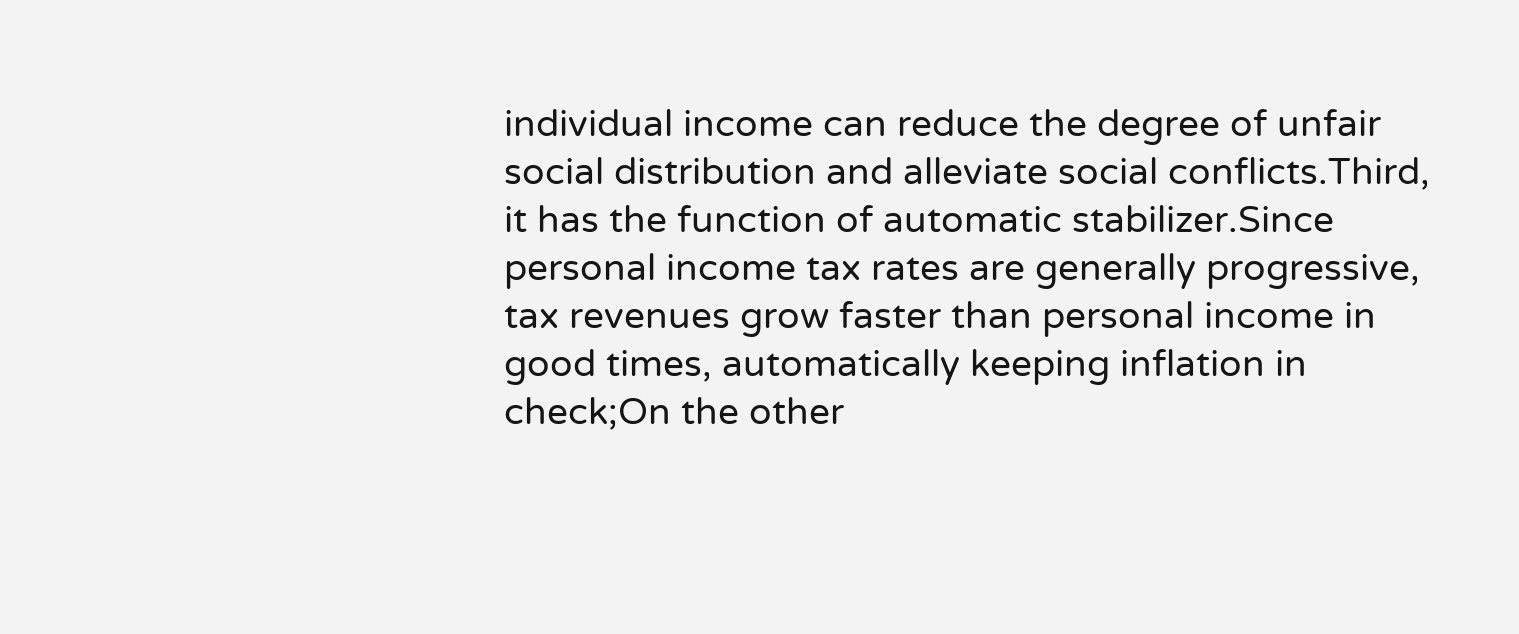individual income can reduce the degree of unfair social distribution and alleviate social conflicts.Third, it has the function of automatic stabilizer.Since personal income tax rates are generally progressive, tax revenues grow faster than personal income in good times, automatically keeping inflation in check;On the other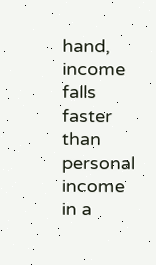hand, income falls faster than personal income in a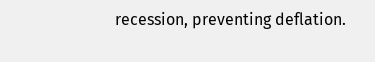recession, preventing deflation.